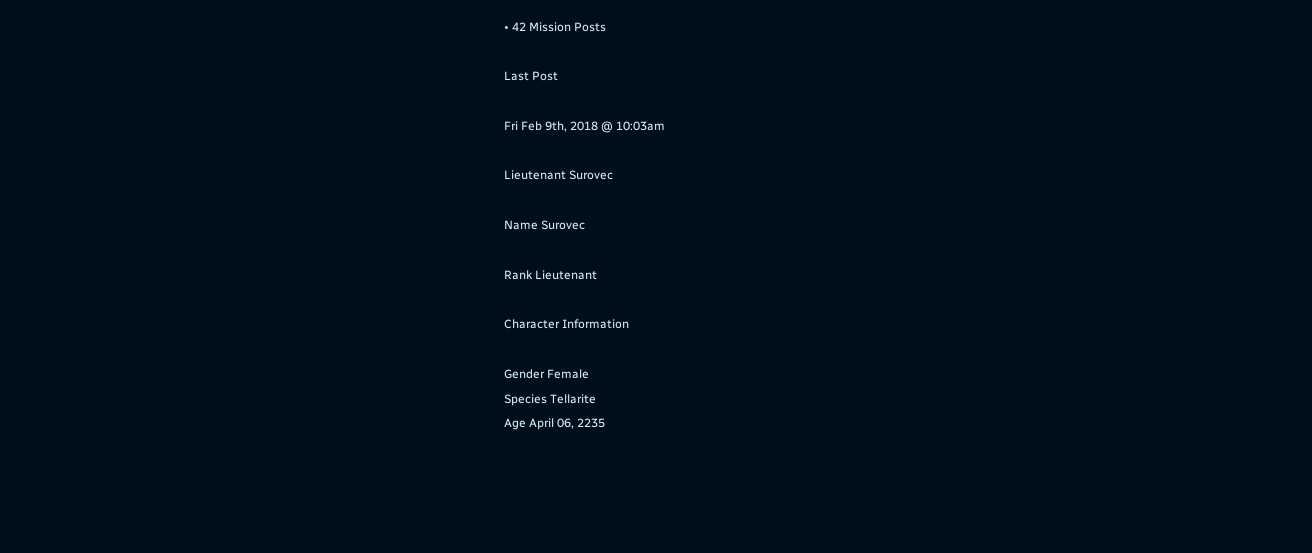• 42 Mission Posts

Last Post

Fri Feb 9th, 2018 @ 10:03am

Lieutenant Surovec

Name Surovec

Rank Lieutenant

Character Information

Gender Female
Species Tellarite
Age April 06, 2235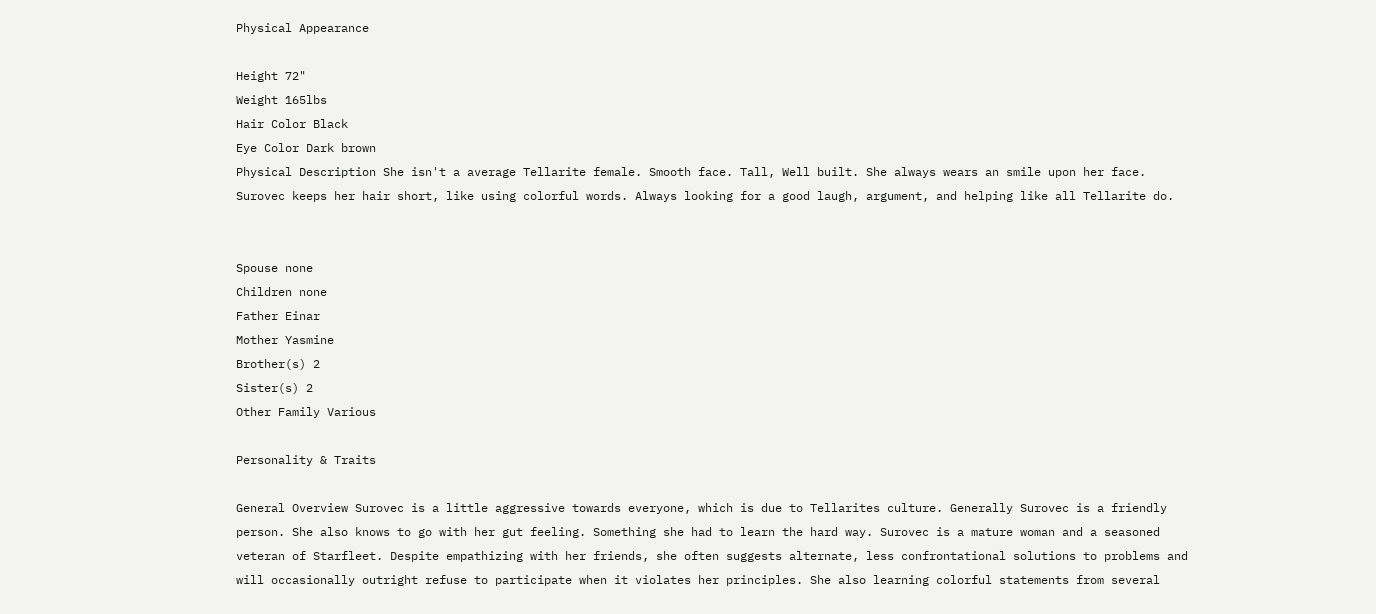Physical Appearance

Height 72"
Weight 165lbs
Hair Color Black
Eye Color Dark brown
Physical Description She isn't a average Tellarite female. Smooth face. Tall, Well built. She always wears an smile upon her face. Surovec keeps her hair short, like using colorful words. Always looking for a good laugh, argument, and helping like all Tellarite do.


Spouse none
Children none
Father Einar
Mother Yasmine
Brother(s) 2
Sister(s) 2
Other Family Various

Personality & Traits

General Overview Surovec is a little aggressive towards everyone, which is due to Tellarites culture. Generally Surovec is a friendly person. She also knows to go with her gut feeling. Something she had to learn the hard way. Surovec is a mature woman and a seasoned veteran of Starfleet. Despite empathizing with her friends, she often suggests alternate, less confrontational solutions to problems and will occasionally outright refuse to participate when it violates her principles. She also learning colorful statements from several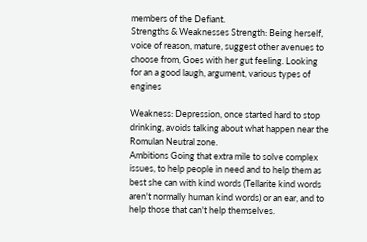members of the Defiant.
Strengths & Weaknesses Strength: Being herself, voice of reason, mature, suggest other avenues to choose from, Goes with her gut feeling. Looking for an a good laugh, argument, various types of engines

Weakness: Depression, once started hard to stop drinking, avoids talking about what happen near the Romulan Neutral zone.
Ambitions Going that extra mile to solve complex issues, to help people in need and to help them as best she can with kind words (Tellarite kind words aren't normally human kind words) or an ear, and to help those that can't help themselves.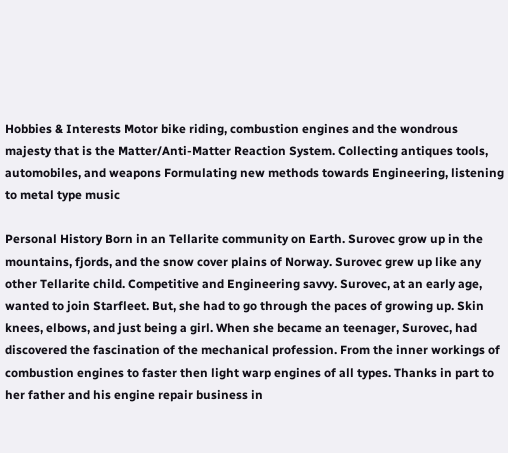Hobbies & Interests Motor bike riding, combustion engines and the wondrous majesty that is the Matter/Anti-Matter Reaction System. Collecting antiques tools, automobiles, and weapons Formulating new methods towards Engineering, listening to metal type music

Personal History Born in an Tellarite community on Earth. Surovec grow up in the mountains, fjords, and the snow cover plains of Norway. Surovec grew up like any other Tellarite child. Competitive and Engineering savvy. Surovec, at an early age, wanted to join Starfleet. But, she had to go through the paces of growing up. Skin knees, elbows, and just being a girl. When she became an teenager, Surovec, had discovered the fascination of the mechanical profession. From the inner workings of combustion engines to faster then light warp engines of all types. Thanks in part to her father and his engine repair business in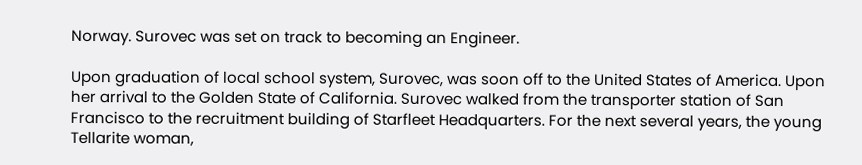Norway. Surovec was set on track to becoming an Engineer.

Upon graduation of local school system, Surovec, was soon off to the United States of America. Upon her arrival to the Golden State of California. Surovec walked from the transporter station of San Francisco to the recruitment building of Starfleet Headquarters. For the next several years, the young Tellarite woman,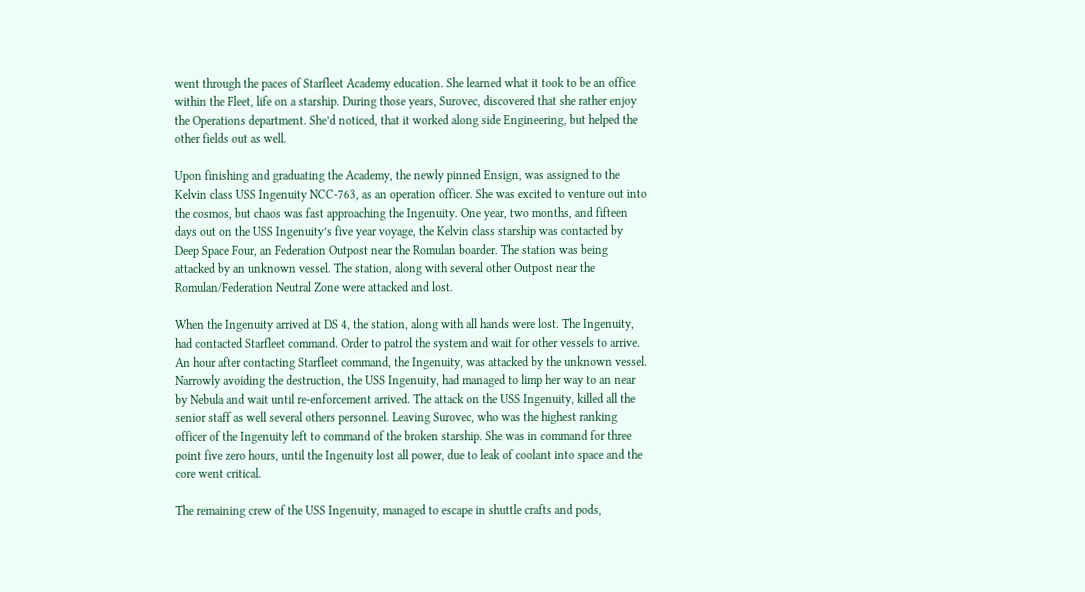went through the paces of Starfleet Academy education. She learned what it took to be an office within the Fleet, life on a starship. During those years, Surovec, discovered that she rather enjoy the Operations department. She’d noticed, that it worked along side Engineering, but helped the other fields out as well.

Upon finishing and graduating the Academy, the newly pinned Ensign, was assigned to the Kelvin class USS Ingenuity NCC-763, as an operation officer. She was excited to venture out into the cosmos, but chaos was fast approaching the Ingenuity. One year, two months, and fifteen days out on the USS Ingenuity’s five year voyage, the Kelvin class starship was contacted by Deep Space Four, an Federation Outpost near the Romulan boarder. The station was being attacked by an unknown vessel. The station, along with several other Outpost near the Romulan/Federation Neutral Zone were attacked and lost.

When the Ingenuity arrived at DS 4, the station, along with all hands were lost. The Ingenuity, had contacted Starfleet command. Order to patrol the system and wait for other vessels to arrive. An hour after contacting Starfleet command, the Ingenuity, was attacked by the unknown vessel. Narrowly avoiding the destruction, the USS Ingenuity, had managed to limp her way to an near by Nebula and wait until re-enforcement arrived. The attack on the USS Ingenuity, killed all the senior staff as well several others personnel. Leaving Surovec, who was the highest ranking officer of the Ingenuity left to command of the broken starship. She was in command for three point five zero hours, until the Ingenuity lost all power, due to leak of coolant into space and the core went critical.

The remaining crew of the USS Ingenuity, managed to escape in shuttle crafts and pods,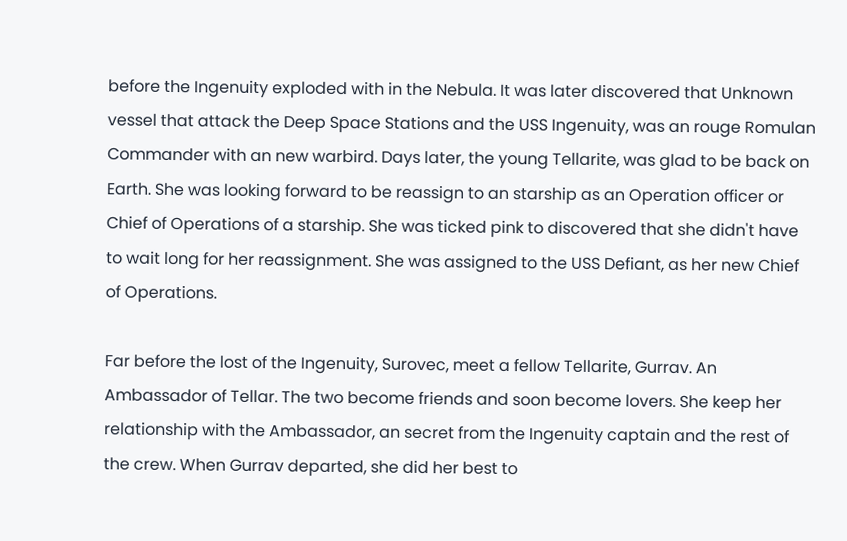before the Ingenuity exploded with in the Nebula. It was later discovered that Unknown vessel that attack the Deep Space Stations and the USS Ingenuity, was an rouge Romulan Commander with an new warbird. Days later, the young Tellarite, was glad to be back on Earth. She was looking forward to be reassign to an starship as an Operation officer or Chief of Operations of a starship. She was ticked pink to discovered that she didn't have to wait long for her reassignment. She was assigned to the USS Defiant, as her new Chief of Operations.

Far before the lost of the Ingenuity, Surovec, meet a fellow Tellarite, Gurrav. An Ambassador of Tellar. The two become friends and soon become lovers. She keep her relationship with the Ambassador, an secret from the Ingenuity captain and the rest of the crew. When Gurrav departed, she did her best to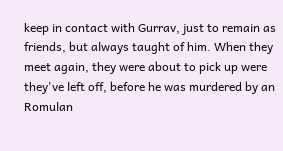keep in contact with Gurrav, just to remain as friends, but always taught of him. When they meet again, they were about to pick up were they've left off, before he was murdered by an Romulan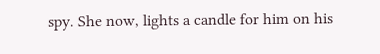spy. She now, lights a candle for him on his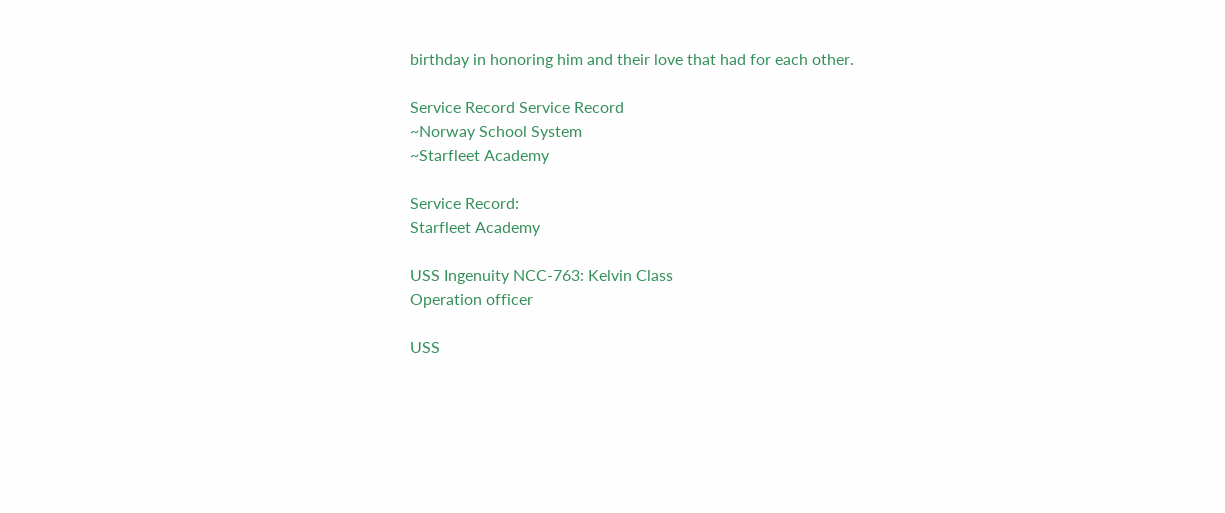birthday in honoring him and their love that had for each other.

Service Record Service Record
~Norway School System
~Starfleet Academy

Service Record:
Starfleet Academy

USS Ingenuity NCC-763: Kelvin Class
Operation officer

USS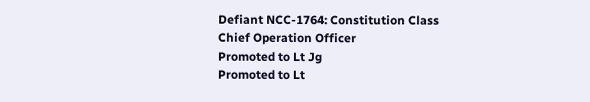Defiant NCC-1764: Constitution Class
Chief Operation Officer
Promoted to Lt Jg
Promoted to Lt